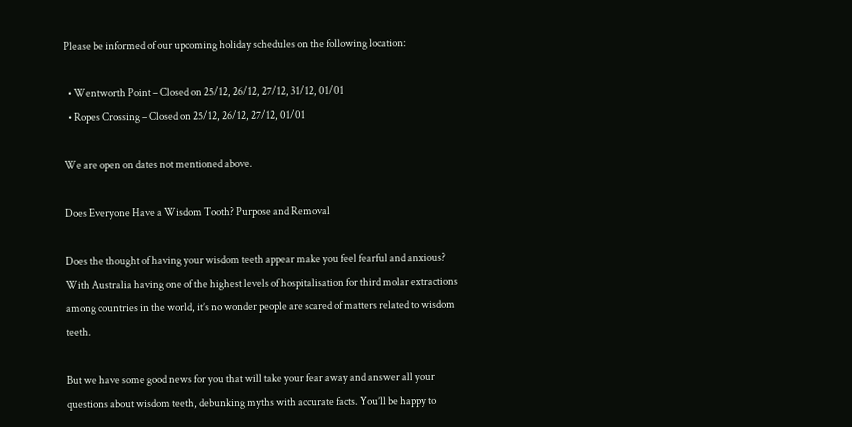Please be informed of our upcoming holiday schedules on the following location:

  • Wentworth Point – Closed on 25/12, 26/12, 27/12, 31/12, 01/01
  • Ropes Crossing – Closed on 25/12, 26/12, 27/12, 01/01

We are open on dates not mentioned above.

Does Everyone Have a Wisdom Tooth? Purpose and Removal

Does the thought of having your wisdom teeth appear make you feel fearful and anxious? With Australia having one of the highest levels of hospitalisation for third molar extractions among countries in the world, it’s no wonder people are scared of matters related to wisdom teeth.

But we have some good news for you that will take your fear away and answer all your questions about wisdom teeth, debunking myths with accurate facts. You’ll be happy to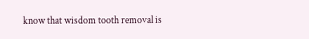know that wisdom tooth removal is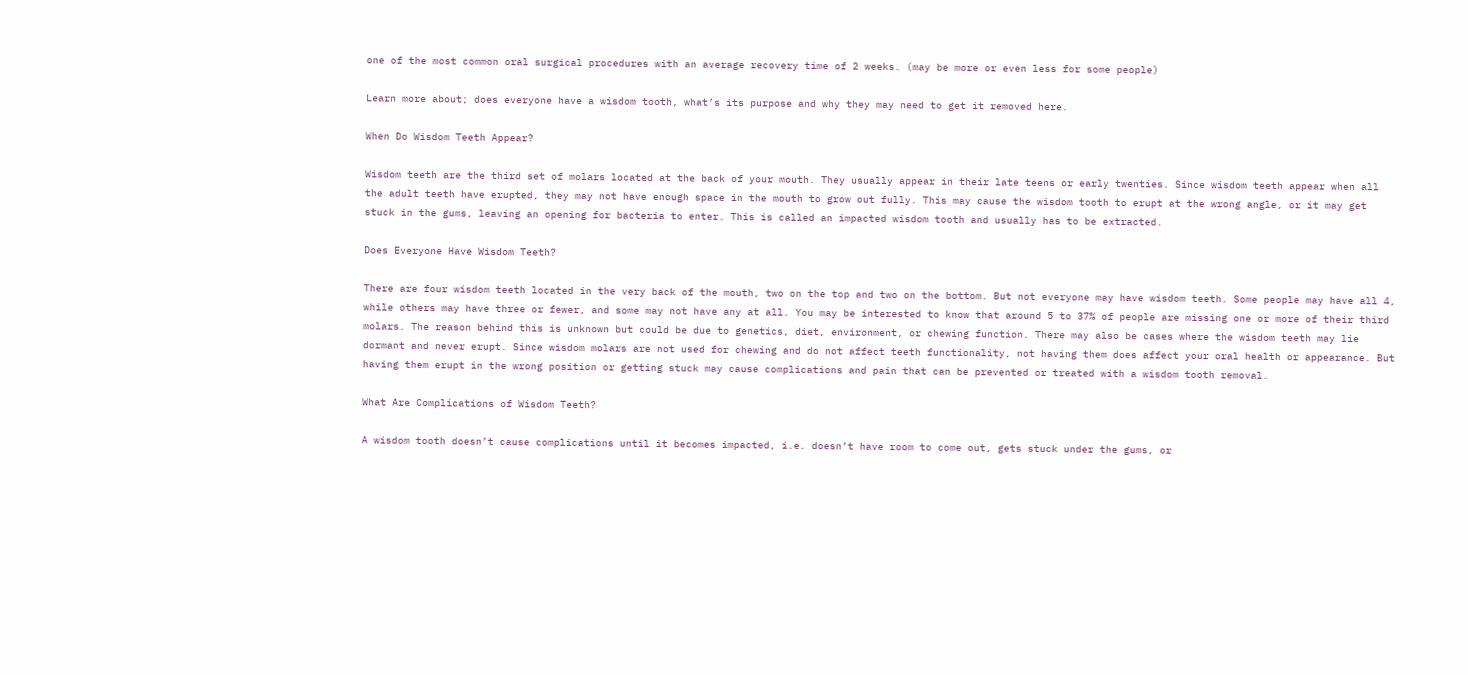one of the most common oral surgical procedures with an average recovery time of 2 weeks. (may be more or even less for some people)

Learn more about; does everyone have a wisdom tooth, what’s its purpose and why they may need to get it removed here.

When Do Wisdom Teeth Appear?

Wisdom teeth are the third set of molars located at the back of your mouth. They usually appear in their late teens or early twenties. Since wisdom teeth appear when all the adult teeth have erupted, they may not have enough space in the mouth to grow out fully. This may cause the wisdom tooth to erupt at the wrong angle, or it may get stuck in the gums, leaving an opening for bacteria to enter. This is called an impacted wisdom tooth and usually has to be extracted.

Does Everyone Have Wisdom Teeth?

There are four wisdom teeth located in the very back of the mouth, two on the top and two on the bottom. But not everyone may have wisdom teeth. Some people may have all 4, while others may have three or fewer, and some may not have any at all. You may be interested to know that around 5 to 37% of people are missing one or more of their third molars. The reason behind this is unknown but could be due to genetics, diet, environment, or chewing function. There may also be cases where the wisdom teeth may lie dormant and never erupt. Since wisdom molars are not used for chewing and do not affect teeth functionality, not having them does affect your oral health or appearance. But having them erupt in the wrong position or getting stuck may cause complications and pain that can be prevented or treated with a wisdom tooth removal.

What Are Complications of Wisdom Teeth?

A wisdom tooth doesn’t cause complications until it becomes impacted, i.e. doesn’t have room to come out, gets stuck under the gums, or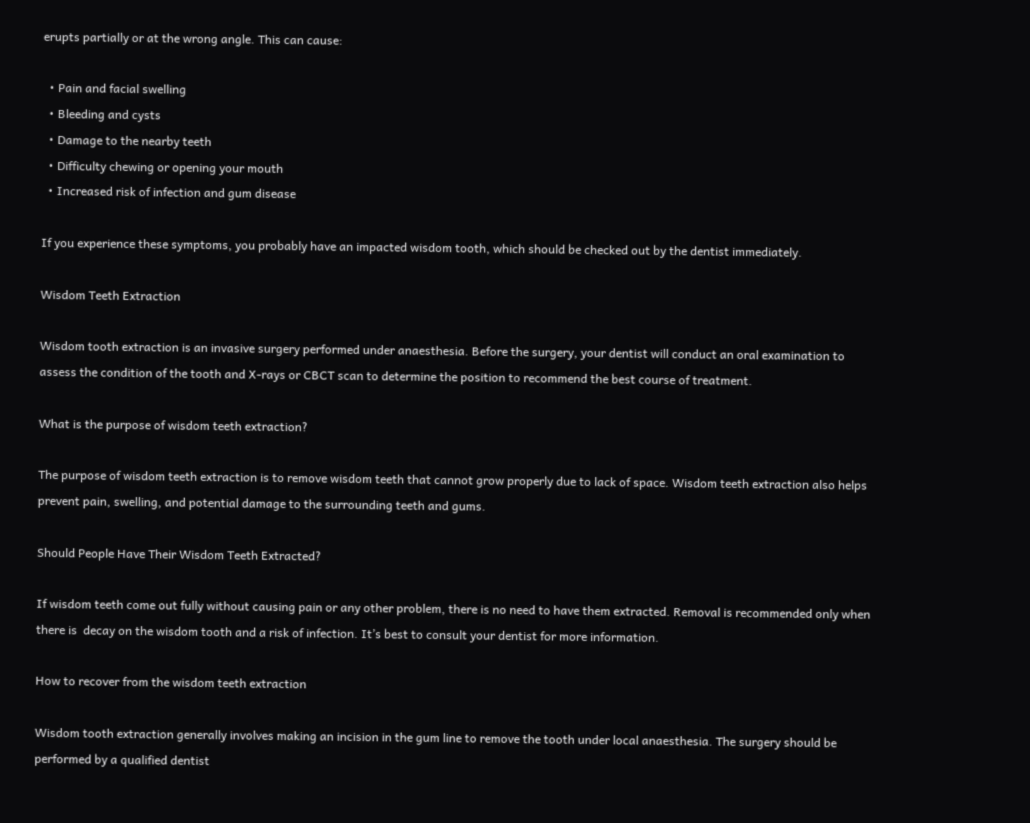erupts partially or at the wrong angle. This can cause:

  • Pain and facial swelling
  • Bleeding and cysts
  • Damage to the nearby teeth
  • Difficulty chewing or opening your mouth
  • Increased risk of infection and gum disease

If you experience these symptoms, you probably have an impacted wisdom tooth, which should be checked out by the dentist immediately.

Wisdom Teeth Extraction

Wisdom tooth extraction is an invasive surgery performed under anaesthesia. Before the surgery, your dentist will conduct an oral examination to assess the condition of the tooth and X-rays or CBCT scan to determine the position to recommend the best course of treatment.

What is the purpose of wisdom teeth extraction?

The purpose of wisdom teeth extraction is to remove wisdom teeth that cannot grow properly due to lack of space. Wisdom teeth extraction also helps prevent pain, swelling, and potential damage to the surrounding teeth and gums.

Should People Have Their Wisdom Teeth Extracted?

If wisdom teeth come out fully without causing pain or any other problem, there is no need to have them extracted. Removal is recommended only when there is  decay on the wisdom tooth and a risk of infection. It’s best to consult your dentist for more information.

How to recover from the wisdom teeth extraction

Wisdom tooth extraction generally involves making an incision in the gum line to remove the tooth under local anaesthesia. The surgery should be performed by a qualified dentist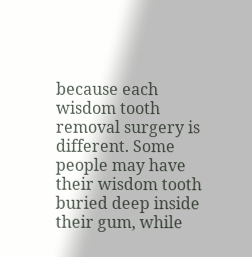because each wisdom tooth removal surgery is different. Some people may have their wisdom tooth buried deep inside their gum, while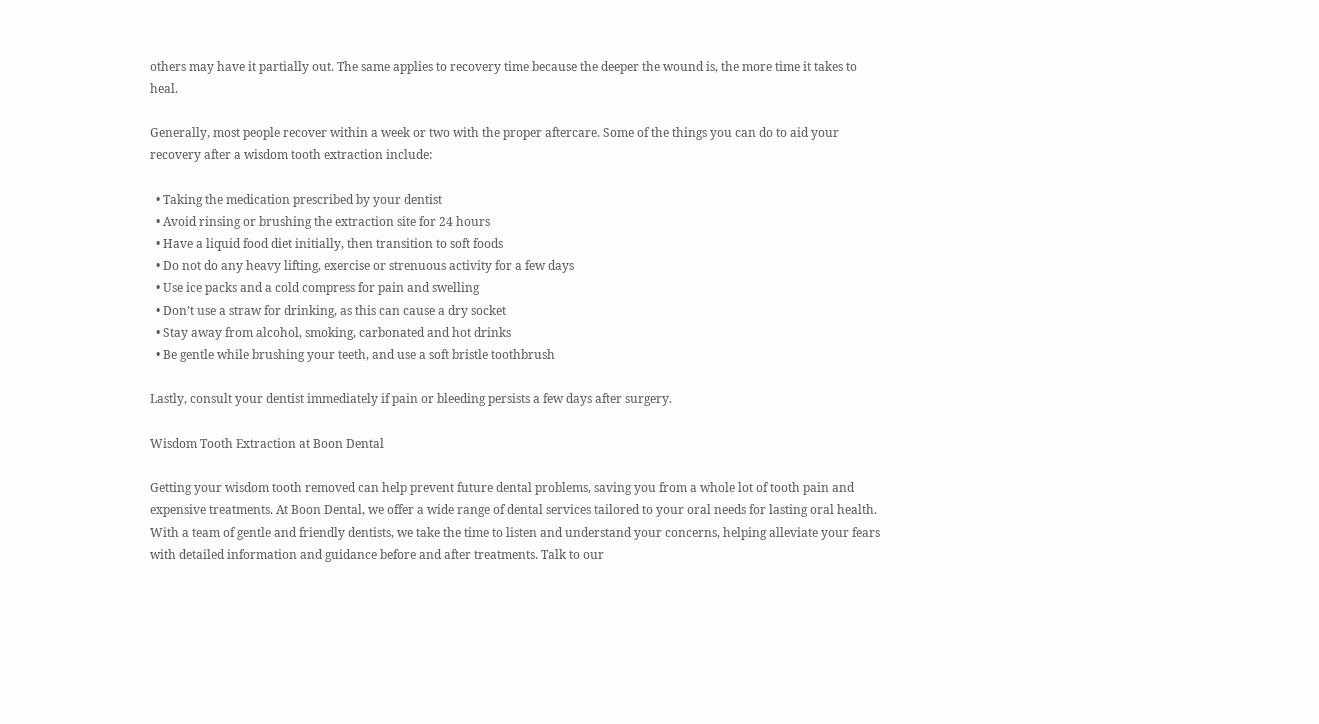others may have it partially out. The same applies to recovery time because the deeper the wound is, the more time it takes to heal.

Generally, most people recover within a week or two with the proper aftercare. Some of the things you can do to aid your recovery after a wisdom tooth extraction include:

  • Taking the medication prescribed by your dentist
  • Avoid rinsing or brushing the extraction site for 24 hours
  • Have a liquid food diet initially, then transition to soft foods
  • Do not do any heavy lifting, exercise or strenuous activity for a few days
  • Use ice packs and a cold compress for pain and swelling
  • Don’t use a straw for drinking, as this can cause a dry socket
  • Stay away from alcohol, smoking, carbonated and hot drinks
  • Be gentle while brushing your teeth, and use a soft bristle toothbrush

Lastly, consult your dentist immediately if pain or bleeding persists a few days after surgery.

Wisdom Tooth Extraction at Boon Dental

Getting your wisdom tooth removed can help prevent future dental problems, saving you from a whole lot of tooth pain and expensive treatments. At Boon Dental, we offer a wide range of dental services tailored to your oral needs for lasting oral health. With a team of gentle and friendly dentists, we take the time to listen and understand your concerns, helping alleviate your fears with detailed information and guidance before and after treatments. Talk to our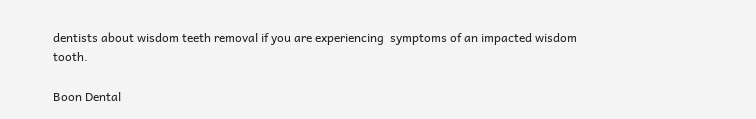dentists about wisdom teeth removal if you are experiencing  symptoms of an impacted wisdom tooth.

Boon Dental